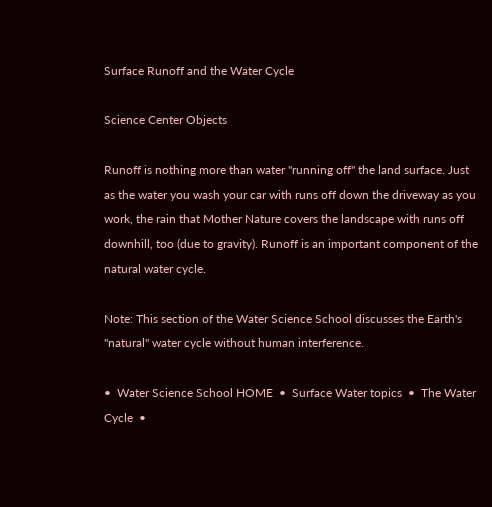Surface Runoff and the Water Cycle

Science Center Objects

Runoff is nothing more than water "running off" the land surface. Just as the water you wash your car with runs off down the driveway as you work, the rain that Mother Nature covers the landscape with runs off downhill, too (due to gravity). Runoff is an important component of the natural water cycle.

Note: This section of the Water Science School discusses the Earth's "natural" water cycle without human interference.

•  Water Science School HOME  •  Surface Water topics  •  The Water Cycle  •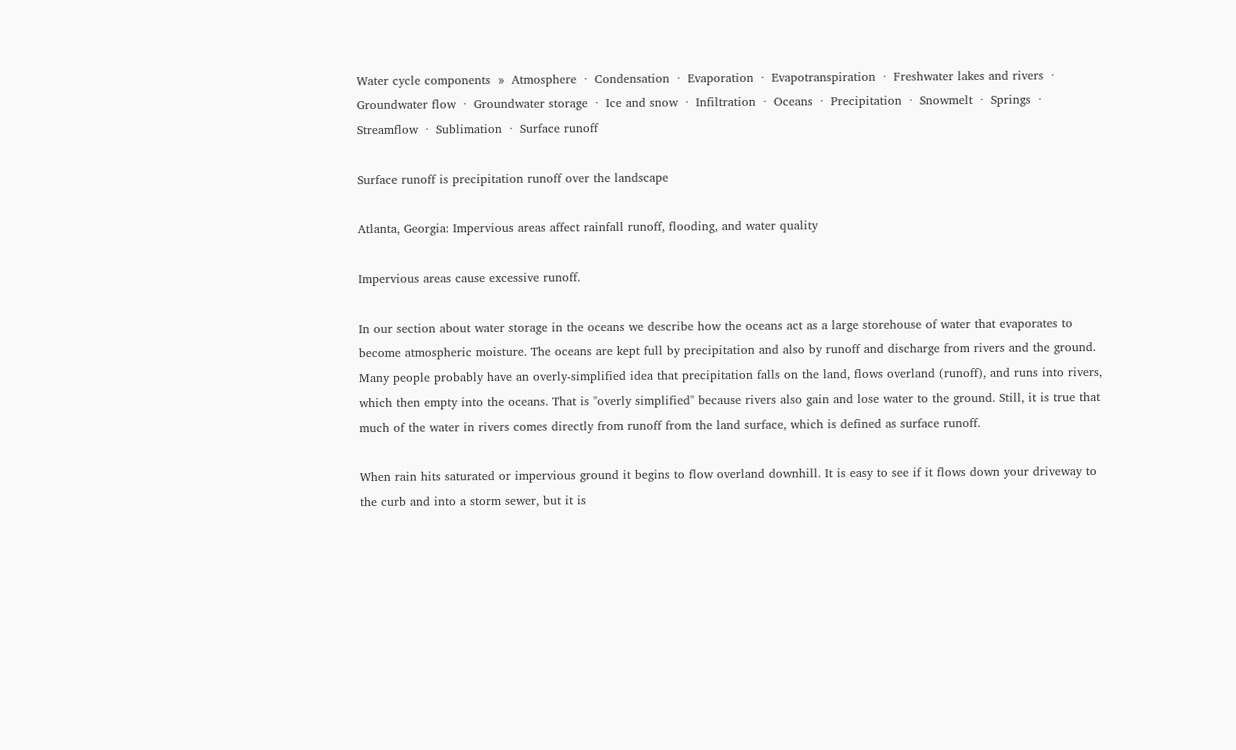Water cycle components  »  Atmosphere  ·  Condensation  ·  Evaporation  ·  Evapotranspiration  ·  Freshwater lakes and rivers  ·  Groundwater flow  ·  Groundwater storage  ·  Ice and snow  ·  Infiltration  ·  Oceans  ·  Precipitation  ·  Snowmelt  ·  Springs  ·  Streamflow  ·  Sublimation  ·  Surface runoff

Surface runoff is precipitation runoff over the landscape

Atlanta, Georgia: Impervious areas affect rainfall runoff, flooding, and water quality

Impervious areas cause excessive runoff.

In our section about water storage in the oceans we describe how the oceans act as a large storehouse of water that evaporates to become atmospheric moisture. The oceans are kept full by precipitation and also by runoff and discharge from rivers and the ground. Many people probably have an overly-simplified idea that precipitation falls on the land, flows overland (runoff), and runs into rivers, which then empty into the oceans. That is "overly simplified" because rivers also gain and lose water to the ground. Still, it is true that much of the water in rivers comes directly from runoff from the land surface, which is defined as surface runoff.

When rain hits saturated or impervious ground it begins to flow overland downhill. It is easy to see if it flows down your driveway to the curb and into a storm sewer, but it is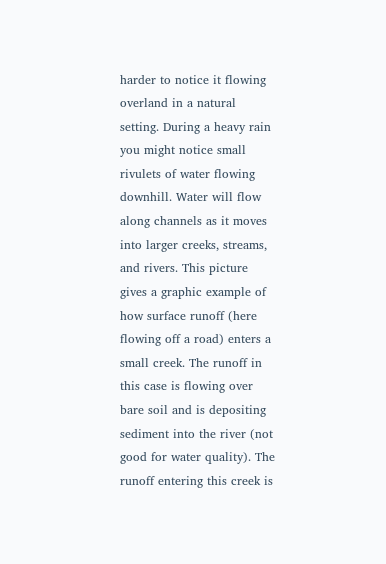harder to notice it flowing overland in a natural setting. During a heavy rain you might notice small rivulets of water flowing downhill. Water will flow along channels as it moves into larger creeks, streams, and rivers. This picture gives a graphic example of how surface runoff (here flowing off a road) enters a small creek. The runoff in this case is flowing over bare soil and is depositing sediment into the river (not good for water quality). The runoff entering this creek is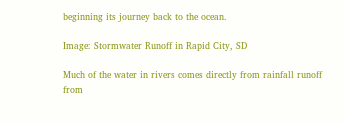beginning its journey back to the ocean.

Image: Stormwater Runoff in Rapid City, SD

Much of the water in rivers comes directly from rainfall runoff from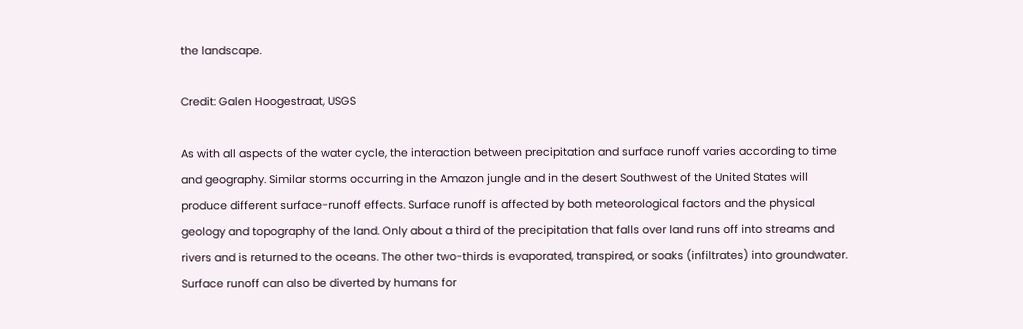the landscape.

Credit: Galen Hoogestraat, USGS

As with all aspects of the water cycle, the interaction between precipitation and surface runoff varies according to time and geography. Similar storms occurring in the Amazon jungle and in the desert Southwest of the United States will produce different surface-runoff effects. Surface runoff is affected by both meteorological factors and the physical geology and topography of the land. Only about a third of the precipitation that falls over land runs off into streams and rivers and is returned to the oceans. The other two-thirds is evaporated, transpired, or soaks (infiltrates) into groundwater. Surface runoff can also be diverted by humans for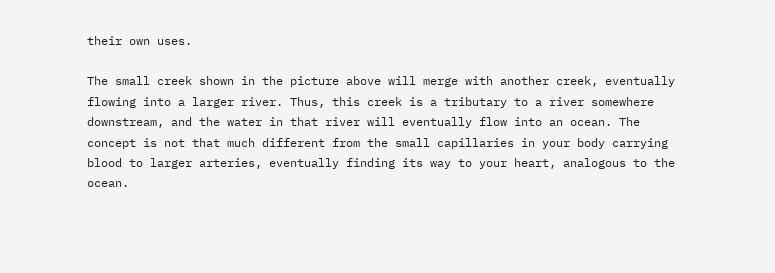their own uses.

The small creek shown in the picture above will merge with another creek, eventually flowing into a larger river. Thus, this creek is a tributary to a river somewhere downstream, and the water in that river will eventually flow into an ocean. The concept is not that much different from the small capillaries in your body carrying blood to larger arteries, eventually finding its way to your heart, analogous to the ocean.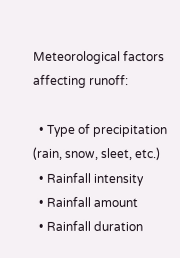Meteorological factors affecting runoff:

  • Type of precipitation (rain, snow, sleet, etc.)
  • Rainfall intensity
  • Rainfall amount
  • Rainfall duration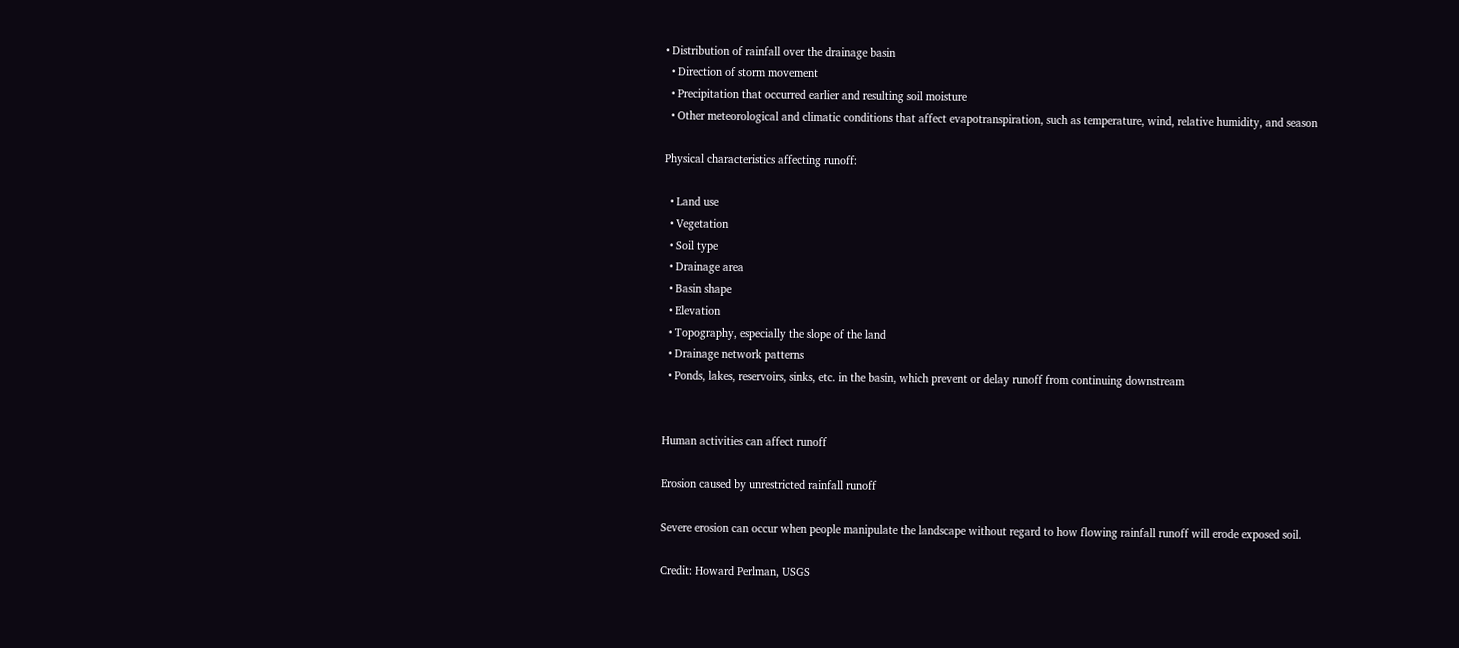• Distribution of rainfall over the drainage basin
  • Direction of storm movement
  • Precipitation that occurred earlier and resulting soil moisture
  • Other meteorological and climatic conditions that affect evapotranspiration, such as temperature, wind, relative humidity, and season

Physical characteristics affecting runoff:

  • Land use
  • Vegetation
  • Soil type
  • Drainage area
  • Basin shape
  • Elevation
  • Topography, especially the slope of the land
  • Drainage network patterns
  • Ponds, lakes, reservoirs, sinks, etc. in the basin, which prevent or delay runoff from continuing downstream


Human activities can affect runoff

Erosion caused by unrestricted rainfall runoff

Severe erosion can occur when people manipulate the landscape without regard to how flowing rainfall runoff will erode exposed soil.

Credit: Howard Perlman, USGS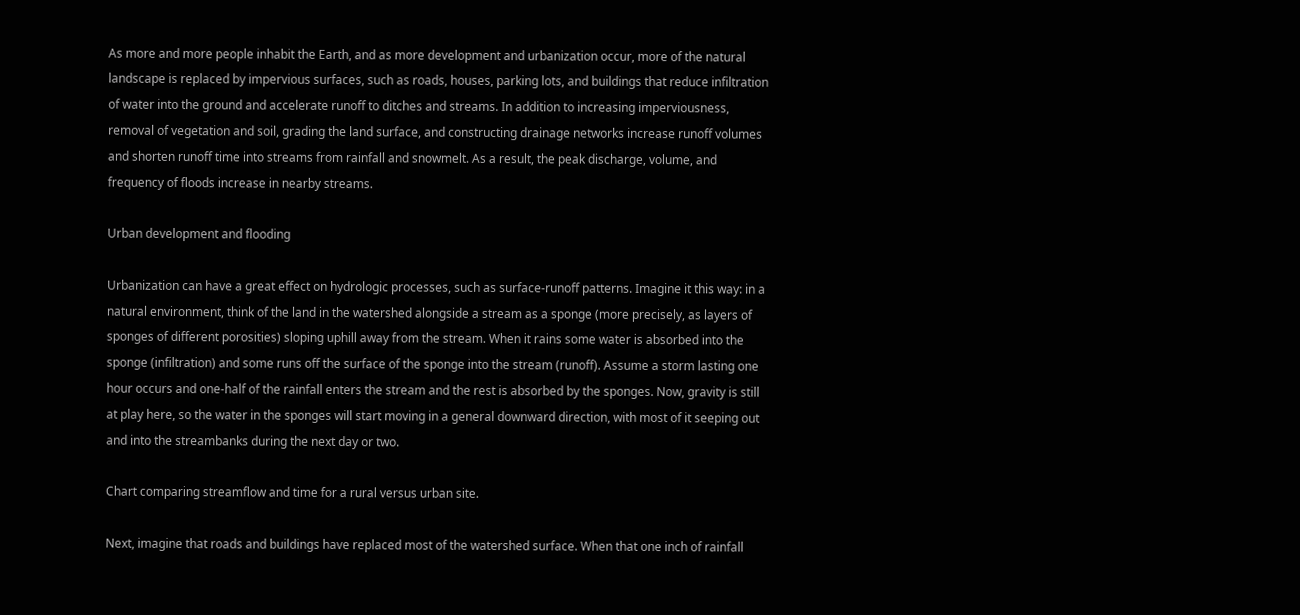As more and more people inhabit the Earth, and as more development and urbanization occur, more of the natural landscape is replaced by impervious surfaces, such as roads, houses, parking lots, and buildings that reduce infiltration of water into the ground and accelerate runoff to ditches and streams. In addition to increasing imperviousness, removal of vegetation and soil, grading the land surface, and constructing drainage networks increase runoff volumes and shorten runoff time into streams from rainfall and snowmelt. As a result, the peak discharge, volume, and frequency of floods increase in nearby streams.

Urban development and flooding

Urbanization can have a great effect on hydrologic processes, such as surface-runoff patterns. Imagine it this way: in a natural environment, think of the land in the watershed alongside a stream as a sponge (more precisely, as layers of sponges of different porosities) sloping uphill away from the stream. When it rains some water is absorbed into the sponge (infiltration) and some runs off the surface of the sponge into the stream (runoff). Assume a storm lasting one hour occurs and one-half of the rainfall enters the stream and the rest is absorbed by the sponges. Now, gravity is still at play here, so the water in the sponges will start moving in a general downward direction, with most of it seeping out and into the streambanks during the next day or two.

Chart comparing streamflow and time for a rural versus urban site.

Next, imagine that roads and buildings have replaced most of the watershed surface. When that one inch of rainfall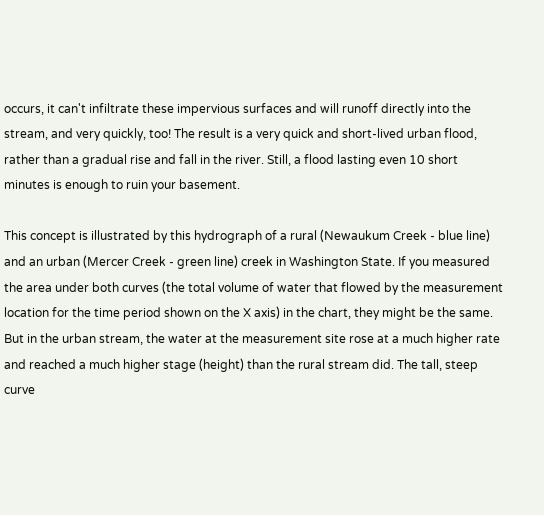occurs, it can't infiltrate these impervious surfaces and will runoff directly into the stream, and very quickly, too! The result is a very quick and short-lived urban flood, rather than a gradual rise and fall in the river. Still, a flood lasting even 10 short minutes is enough to ruin your basement.

This concept is illustrated by this hydrograph of a rural (Newaukum Creek - blue line) and an urban (Mercer Creek - green line) creek in Washington State. If you measured the area under both curves (the total volume of water that flowed by the measurement location for the time period shown on the X axis) in the chart, they might be the same. But in the urban stream, the water at the measurement site rose at a much higher rate and reached a much higher stage (height) than the rural stream did. The tall, steep curve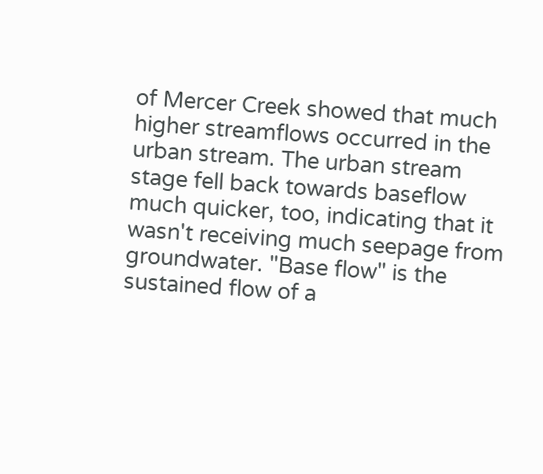of Mercer Creek showed that much higher streamflows occurred in the urban stream. The urban stream stage fell back towards baseflow much quicker, too, indicating that it wasn't receiving much seepage from groundwater. "Base flow" is the sustained flow of a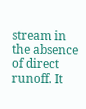stream in the absence of direct runoff. It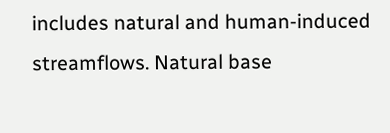includes natural and human-induced streamflows. Natural base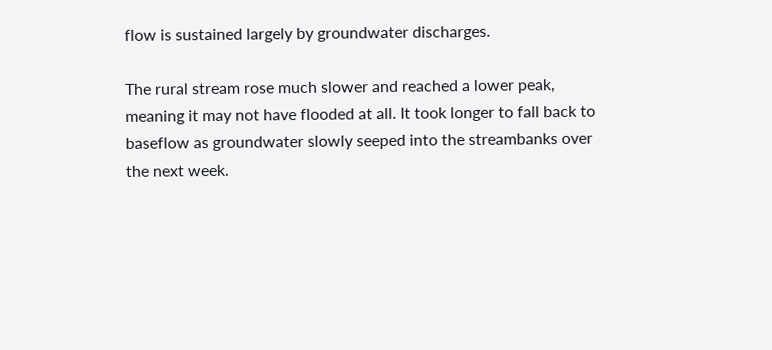flow is sustained largely by groundwater discharges.

The rural stream rose much slower and reached a lower peak, meaning it may not have flooded at all. It took longer to fall back to baseflow as groundwater slowly seeped into the streambanks over the next week.